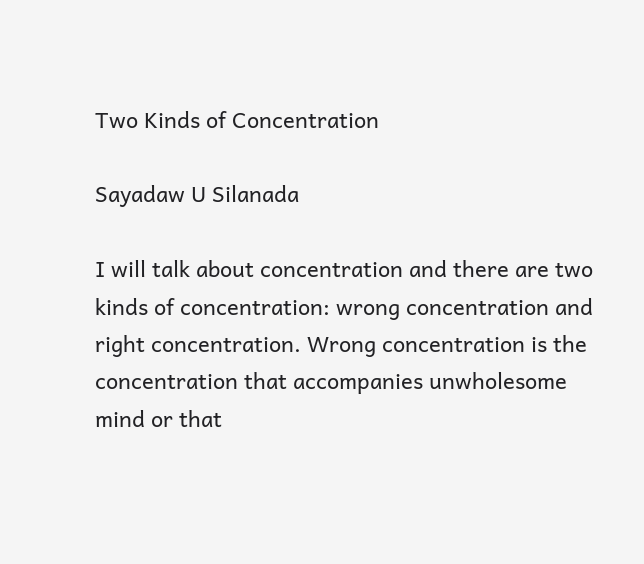Two Kinds of Concentration

Sayadaw U Silanada

I will talk about concentration and there are two kinds of concentration: wrong concentration and right concentration. Wrong concentration is the concentration that accompanies unwholesome mind or that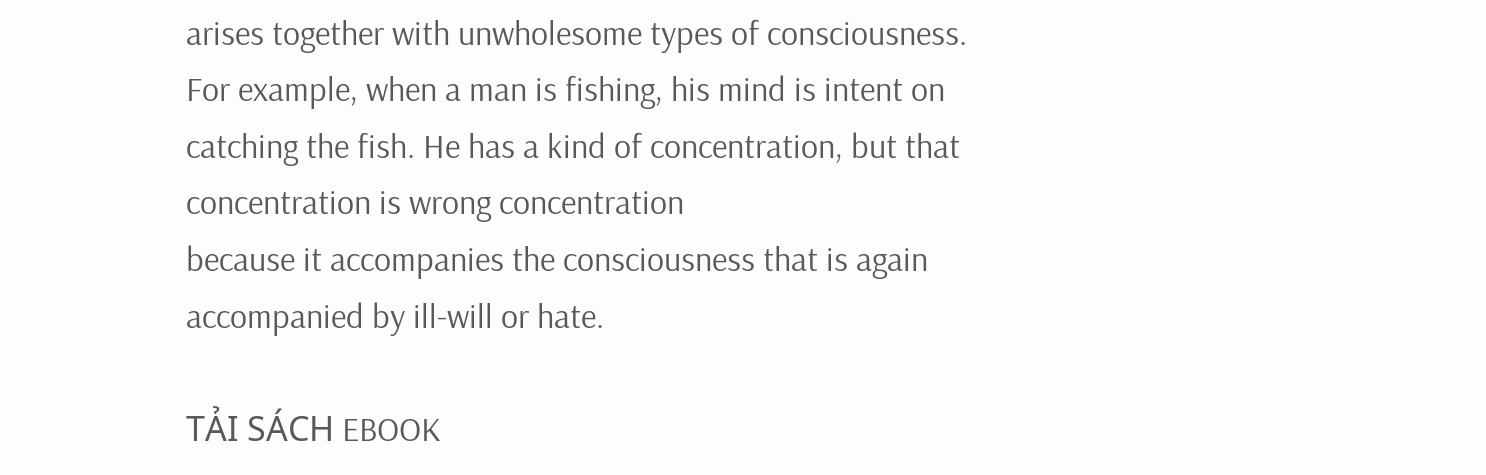arises together with unwholesome types of consciousness. For example, when a man is fishing, his mind is intent on catching the fish. He has a kind of concentration, but that concentration is wrong concentration
because it accompanies the consciousness that is again accompanied by ill-will or hate.

TẢI SÁCH EBOOK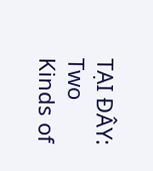TẠI ĐÂY: Two Kinds of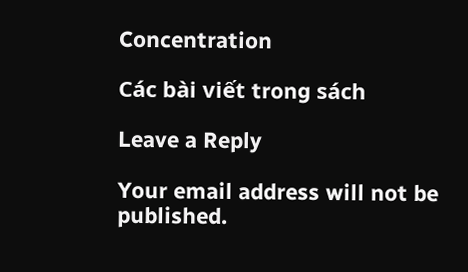Concentration

Các bài viết trong sách

Leave a Reply

Your email address will not be published.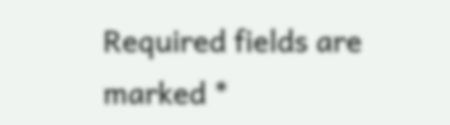Required fields are marked *